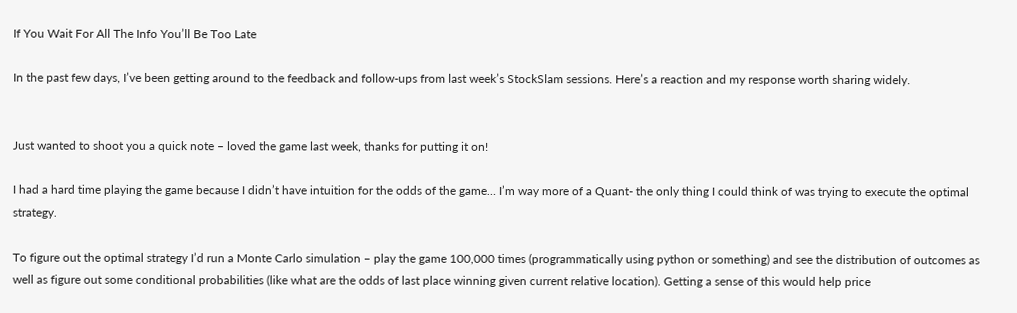If You Wait For All The Info You’ll Be Too Late

In the past few days, I’ve been getting around to the feedback and follow-ups from last week’s StockSlam sessions. Here’s a reaction and my response worth sharing widely.


Just wanted to shoot you a quick note – loved the game last week, thanks for putting it on!

I had a hard time playing the game because I didn’t have intuition for the odds of the game… I’m way more of a Quant- the only thing I could think of was trying to execute the optimal strategy.

To figure out the optimal strategy I’d run a Monte Carlo simulation – play the game 100,000 times (programmatically using python or something) and see the distribution of outcomes as well as figure out some conditional probabilities (like what are the odds of last place winning given current relative location). Getting a sense of this would help price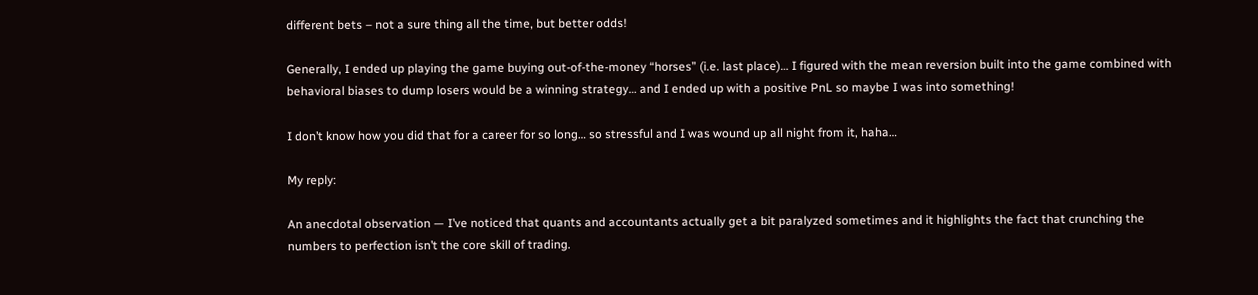different bets – not a sure thing all the time, but better odds!

Generally, I ended up playing the game buying out-of-the-money “horses” (i.e. last place)… I figured with the mean reversion built into the game combined with behavioral biases to dump losers would be a winning strategy… and I ended up with a positive PnL so maybe I was into something!

I don’t know how you did that for a career for so long… so stressful and I was wound up all night from it, haha…

My reply:

An anecdotal observation — I’ve noticed that quants and accountants actually get a bit paralyzed sometimes and it highlights the fact that crunching the numbers to perfection isn’t the core skill of trading.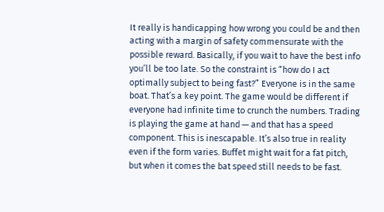It really is handicapping how wrong you could be and then acting with a margin of safety commensurate with the possible reward. Basically, if you wait to have the best info you’ll be too late. So the constraint is “how do I act optimally subject to being fast?” Everyone is in the same boat. That’s a key point. The game would be different if everyone had infinite time to crunch the numbers. Trading is playing the game at hand — and that has a speed component. This is inescapable. It’s also true in reality even if the form varies. Buffet might wait for a fat pitch, but when it comes the bat speed still needs to be fast.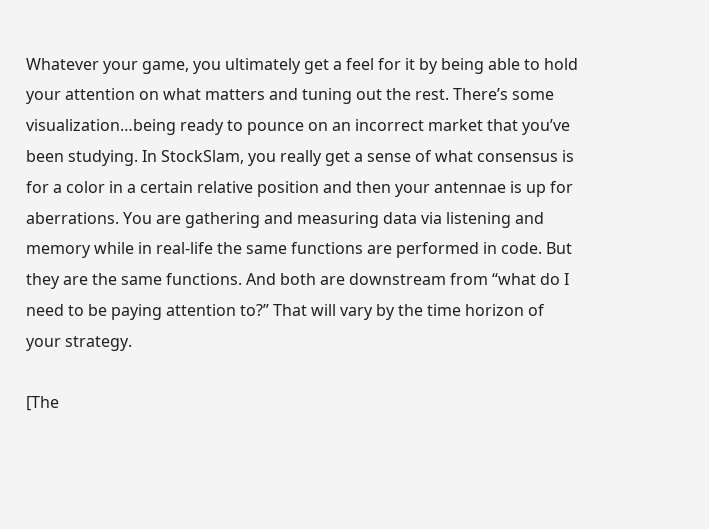Whatever your game, you ultimately get a feel for it by being able to hold your attention on what matters and tuning out the rest. There’s some visualization…being ready to pounce on an incorrect market that you’ve been studying. In StockSlam, you really get a sense of what consensus is for a color in a certain relative position and then your antennae is up for aberrations. You are gathering and measuring data via listening and memory while in real-life the same functions are performed in code. But they are the same functions. And both are downstream from “what do I need to be paying attention to?” That will vary by the time horizon of your strategy.

[The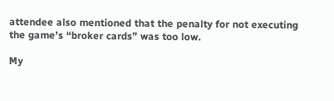attendee also mentioned that the penalty for not executing the game’s “broker cards” was too low.

My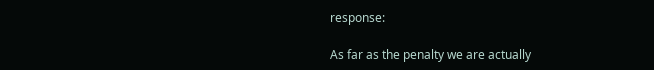response:

As far as the penalty we are actually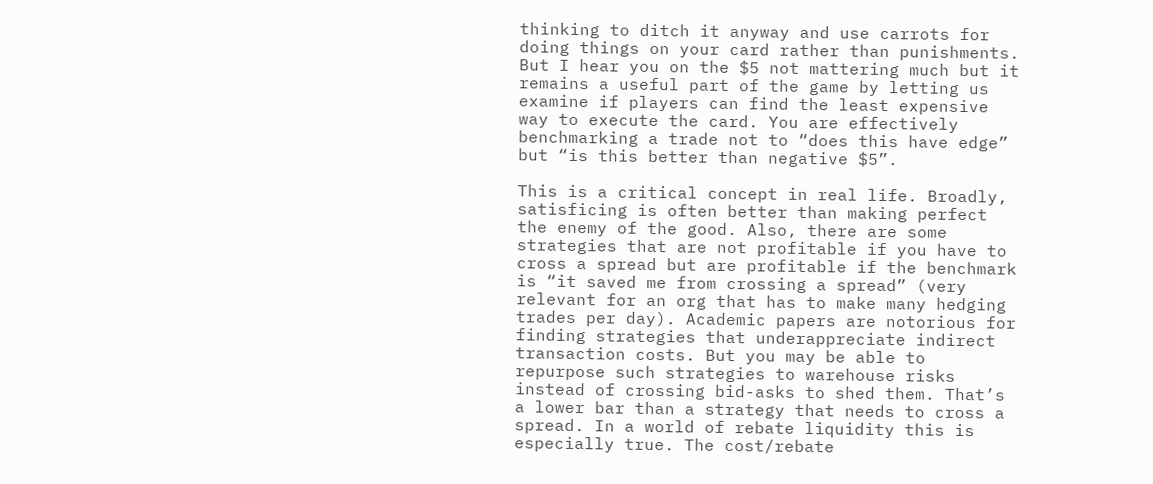thinking to ditch it anyway and use carrots for doing things on your card rather than punishments. But I hear you on the $5 not mattering much but it remains a useful part of the game by letting us examine if players can find the least expensive way to execute the card. You are effectively benchmarking a trade not to “does this have edge” but “is this better than negative $5”.

This is a critical concept in real life. Broadly, satisficing is often better than making perfect the enemy of the good. Also, there are some strategies that are not profitable if you have to cross a spread but are profitable if the benchmark is “it saved me from crossing a spread” (very relevant for an org that has to make many hedging trades per day). Academic papers are notorious for finding strategies that underappreciate indirect transaction costs. But you may be able to repurpose such strategies to warehouse risks instead of crossing bid-asks to shed them. That’s a lower bar than a strategy that needs to cross a spread. In a world of rebate liquidity this is especially true. The cost/rebate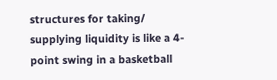structures for taking/ supplying liquidity is like a 4-point swing in a basketball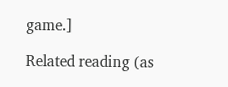game.]

Related reading (as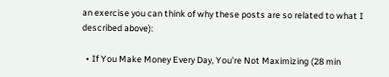an exercise you can think of why these posts are so related to what I described above):

  • If You Make Money Every Day, You’re Not Maximizing (28 min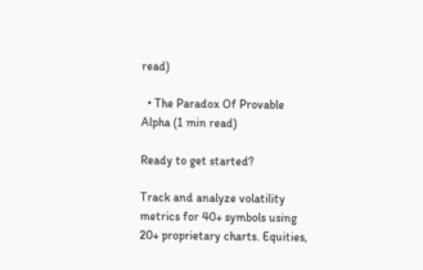read)

  • The Paradox Of Provable Alpha (1 min read)

Ready to get started?

Track and analyze volatility metrics for 40+ symbols using 20+ proprietary charts. Equities,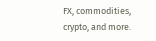FX, commodities, crypto, and more.